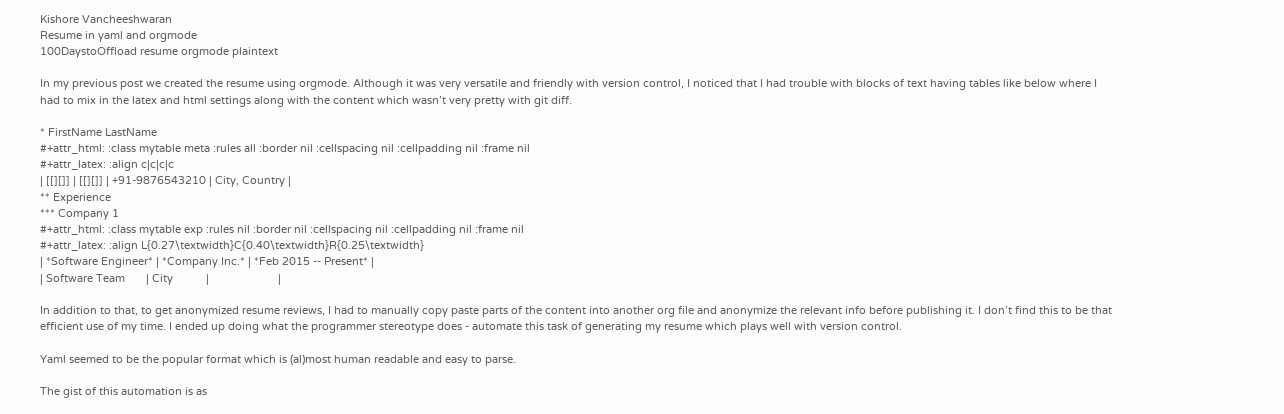Kishore Vancheeshwaran
Resume in yaml and orgmode
100DaystoOffload resume orgmode plaintext

In my previous post we created the resume using orgmode. Although it was very versatile and friendly with version control, I noticed that I had trouble with blocks of text having tables like below where I had to mix in the latex and html settings along with the content which wasn’t very pretty with git diff.

* FirstName LastName
#+attr_html: :class mytable meta :rules all :border nil :cellspacing nil :cellpadding nil :frame nil
#+attr_latex: :align c|c|c|c
| [[][]] | [[][]] | +91-9876543210 | City, Country |
** Experience
*** Company 1
#+attr_html: :class mytable exp :rules nil :border nil :cellspacing nil :cellpadding nil :frame nil
#+attr_latex: :align L{0.27\textwidth}C{0.40\textwidth}R{0.25\textwidth}
| *Software Engineer* | *Company Inc.* | *Feb 2015 -- Present* |
| Software Team       | City           |                       |

In addition to that, to get anonymized resume reviews, I had to manually copy paste parts of the content into another org file and anonymize the relevant info before publishing it. I don’t find this to be that efficient use of my time. I ended up doing what the programmer stereotype does - automate this task of generating my resume which plays well with version control.

Yaml seemed to be the popular format which is (al)most human readable and easy to parse.

The gist of this automation is as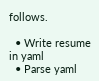follows.

  • Write resume in yaml
  • Parse yaml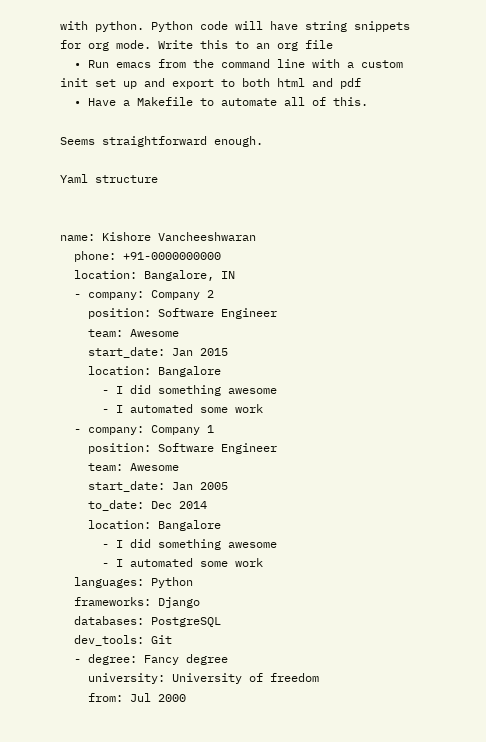with python. Python code will have string snippets for org mode. Write this to an org file
  • Run emacs from the command line with a custom init set up and export to both html and pdf
  • Have a Makefile to automate all of this.

Seems straightforward enough.

Yaml structure


name: Kishore Vancheeshwaran
  phone: +91-0000000000
  location: Bangalore, IN
  - company: Company 2
    position: Software Engineer
    team: Awesome
    start_date: Jan 2015
    location: Bangalore
      - I did something awesome
      - I automated some work
  - company: Company 1
    position: Software Engineer
    team: Awesome
    start_date: Jan 2005
    to_date: Dec 2014
    location: Bangalore
      - I did something awesome
      - I automated some work
  languages: Python
  frameworks: Django
  databases: PostgreSQL
  dev_tools: Git
  - degree: Fancy degree
    university: University of freedom
    from: Jul 2000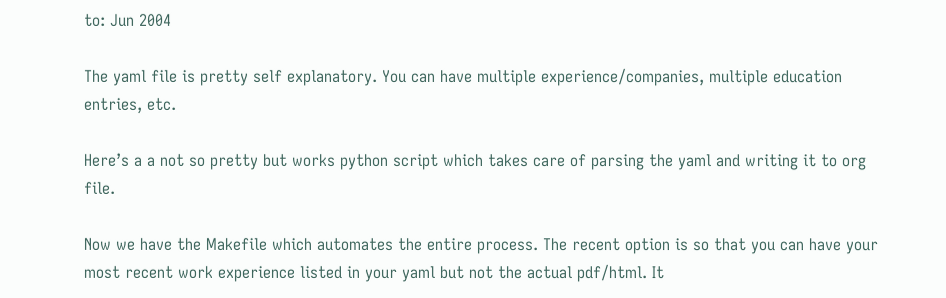to: Jun 2004

The yaml file is pretty self explanatory. You can have multiple experience/companies, multiple education entries, etc.

Here’s a a not so pretty but works python script which takes care of parsing the yaml and writing it to org file.

Now we have the Makefile which automates the entire process. The recent option is so that you can have your most recent work experience listed in your yaml but not the actual pdf/html. It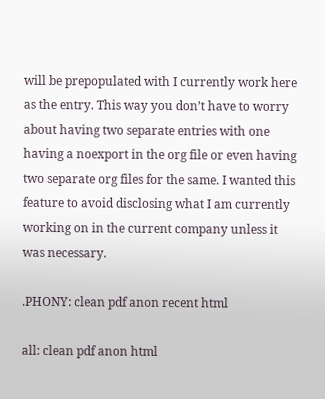will be prepopulated with I currently work here as the entry. This way you don’t have to worry about having two separate entries with one having a noexport in the org file or even having two separate org files for the same. I wanted this feature to avoid disclosing what I am currently working on in the current company unless it was necessary.

.PHONY: clean pdf anon recent html

all: clean pdf anon html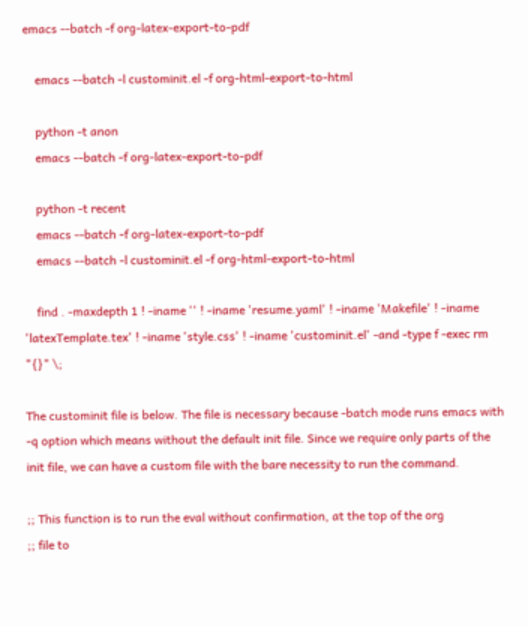emacs --batch -f org-latex-export-to-pdf

    emacs --batch -l custominit.el -f org-html-export-to-html

    python -t anon
    emacs --batch -f org-latex-export-to-pdf

    python -t recent
    emacs --batch -f org-latex-export-to-pdf
    emacs --batch -l custominit.el -f org-html-export-to-html

    find . -maxdepth 1 ! -iname '' ! -iname 'resume.yaml' ! -iname 'Makefile' ! -iname 'latexTemplate.tex' ! -iname 'style.css' ! -iname 'custominit.el' -and -type f -exec rm "{}" \;

The custominit file is below. The file is necessary because -batch mode runs emacs with -q option which means without the default init file. Since we require only parts of the init file, we can have a custom file with the bare necessity to run the command.

;; This function is to run the eval without confirmation, at the top of the org
;; file to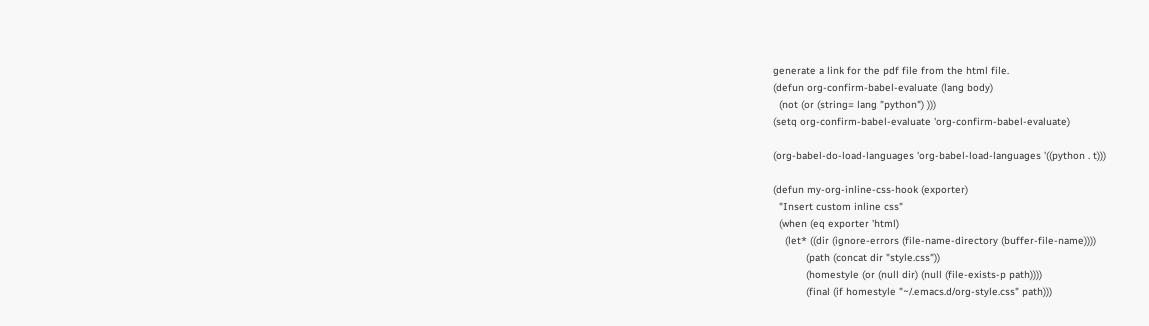generate a link for the pdf file from the html file.
(defun org-confirm-babel-evaluate (lang body)
  (not (or (string= lang "python") )))
(setq org-confirm-babel-evaluate 'org-confirm-babel-evaluate)

(org-babel-do-load-languages 'org-babel-load-languages '((python . t)))

(defun my-org-inline-css-hook (exporter)
  "Insert custom inline css"
  (when (eq exporter 'html)
    (let* ((dir (ignore-errors (file-name-directory (buffer-file-name))))
           (path (concat dir "style.css"))
           (homestyle (or (null dir) (null (file-exists-p path))))
           (final (if homestyle "~/.emacs.d/org-style.css" path)))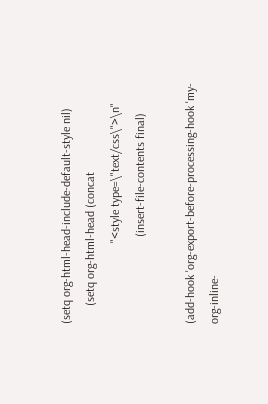(setq org-html-head-include-default-style nil)
      (setq org-html-head (concat
                           "<style type=\"text/css\">\n"
                             (insert-file-contents final)

(add-hook 'org-export-before-processing-hook 'my-org-inline-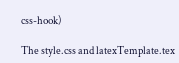css-hook)

The style.css and latexTemplate.tex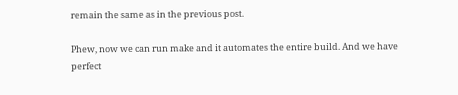remain the same as in the previous post.

Phew, now we can run make and it automates the entire build. And we have perfect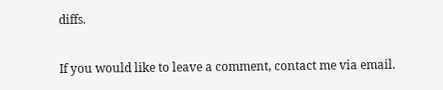diffs.

If you would like to leave a comment, contact me via email.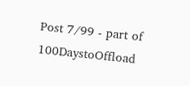Post 7/99 - part of 100DaystoOffload